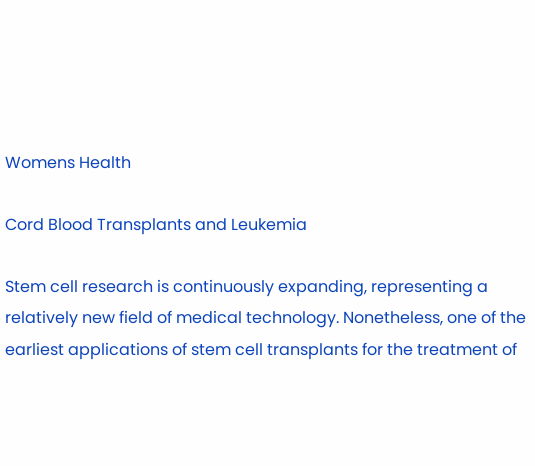Womens Health

Cord Blood Transplants and Leukemia

Stem cell research is continuously expanding, representing a relatively new field of medical technology. Nonetheless, one of the earliest applications of stem cell transplants for the treatment of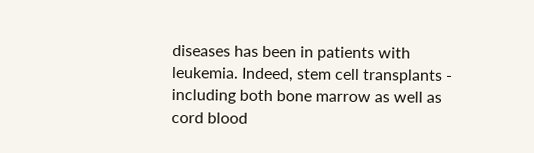diseases has been in patients with leukemia. Indeed, stem cell transplants - including both bone marrow as well as cord blood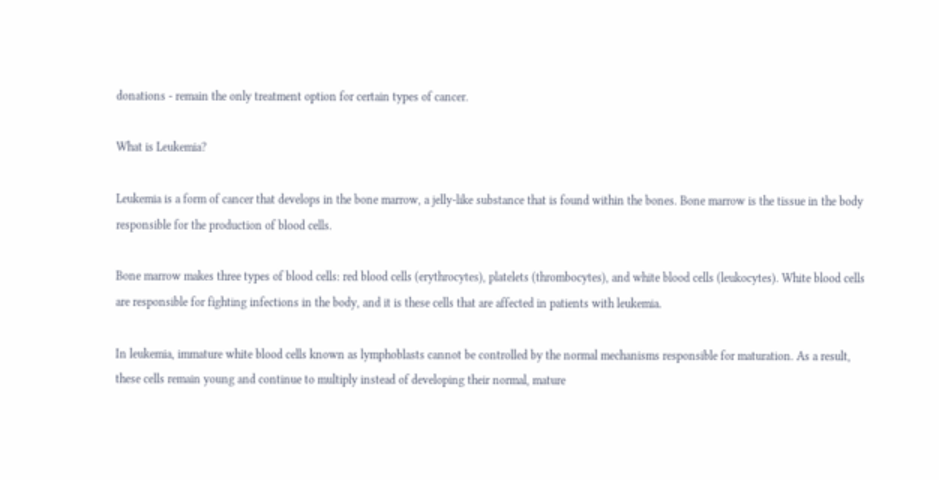donations - remain the only treatment option for certain types of cancer.

What is Leukemia?

Leukemia is a form of cancer that develops in the bone marrow, a jelly-like substance that is found within the bones. Bone marrow is the tissue in the body responsible for the production of blood cells.

Bone marrow makes three types of blood cells: red blood cells (erythrocytes), platelets (thrombocytes), and white blood cells (leukocytes). White blood cells are responsible for fighting infections in the body, and it is these cells that are affected in patients with leukemia.

In leukemia, immature white blood cells known as lymphoblasts cannot be controlled by the normal mechanisms responsible for maturation. As a result, these cells remain young and continue to multiply instead of developing their normal, mature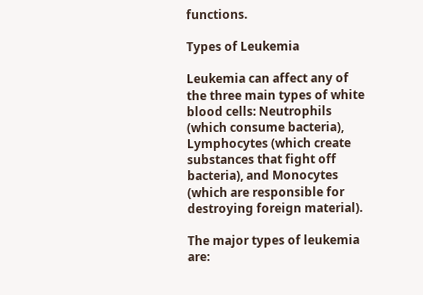functions.

Types of Leukemia

Leukemia can affect any of the three main types of white blood cells: Neutrophils (which consume bacteria), Lymphocytes (which create substances that fight off bacteria), and Monocytes (which are responsible for destroying foreign material).

The major types of leukemia are: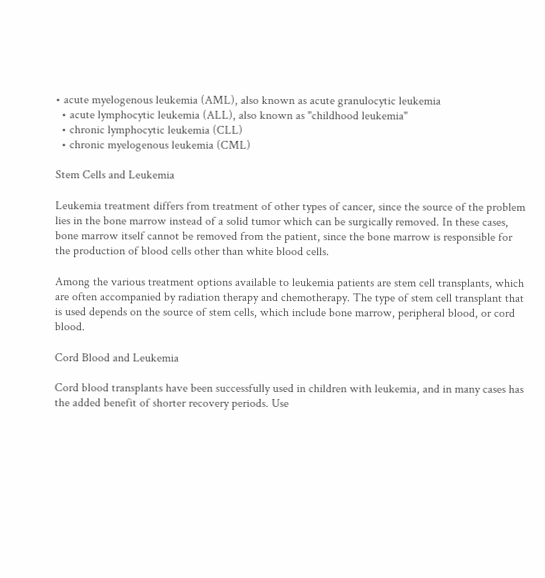• acute myelogenous leukemia (AML), also known as acute granulocytic leukemia
  • acute lymphocytic leukemia (ALL), also known as "childhood leukemia"
  • chronic lymphocytic leukemia (CLL)
  • chronic myelogenous leukemia (CML)

Stem Cells and Leukemia

Leukemia treatment differs from treatment of other types of cancer, since the source of the problem lies in the bone marrow instead of a solid tumor which can be surgically removed. In these cases, bone marrow itself cannot be removed from the patient, since the bone marrow is responsible for the production of blood cells other than white blood cells.

Among the various treatment options available to leukemia patients are stem cell transplants, which are often accompanied by radiation therapy and chemotherapy. The type of stem cell transplant that is used depends on the source of stem cells, which include bone marrow, peripheral blood, or cord blood.

Cord Blood and Leukemia

Cord blood transplants have been successfully used in children with leukemia, and in many cases has the added benefit of shorter recovery periods. Use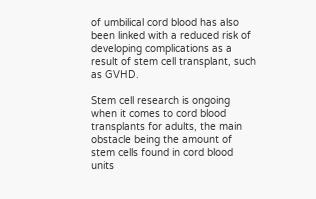of umbilical cord blood has also been linked with a reduced risk of developing complications as a result of stem cell transplant, such as GVHD.

Stem cell research is ongoing when it comes to cord blood transplants for adults, the main obstacle being the amount of stem cells found in cord blood units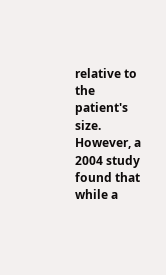relative to the patient's size. However, a 2004 study found that while a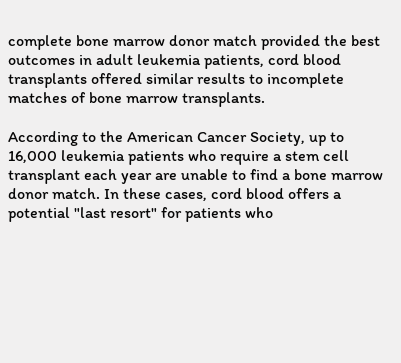complete bone marrow donor match provided the best outcomes in adult leukemia patients, cord blood transplants offered similar results to incomplete matches of bone marrow transplants.

According to the American Cancer Society, up to 16,000 leukemia patients who require a stem cell transplant each year are unable to find a bone marrow donor match. In these cases, cord blood offers a potential "last resort" for patients who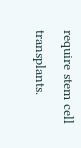require stem cell transplants.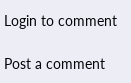Login to comment

Post a comment